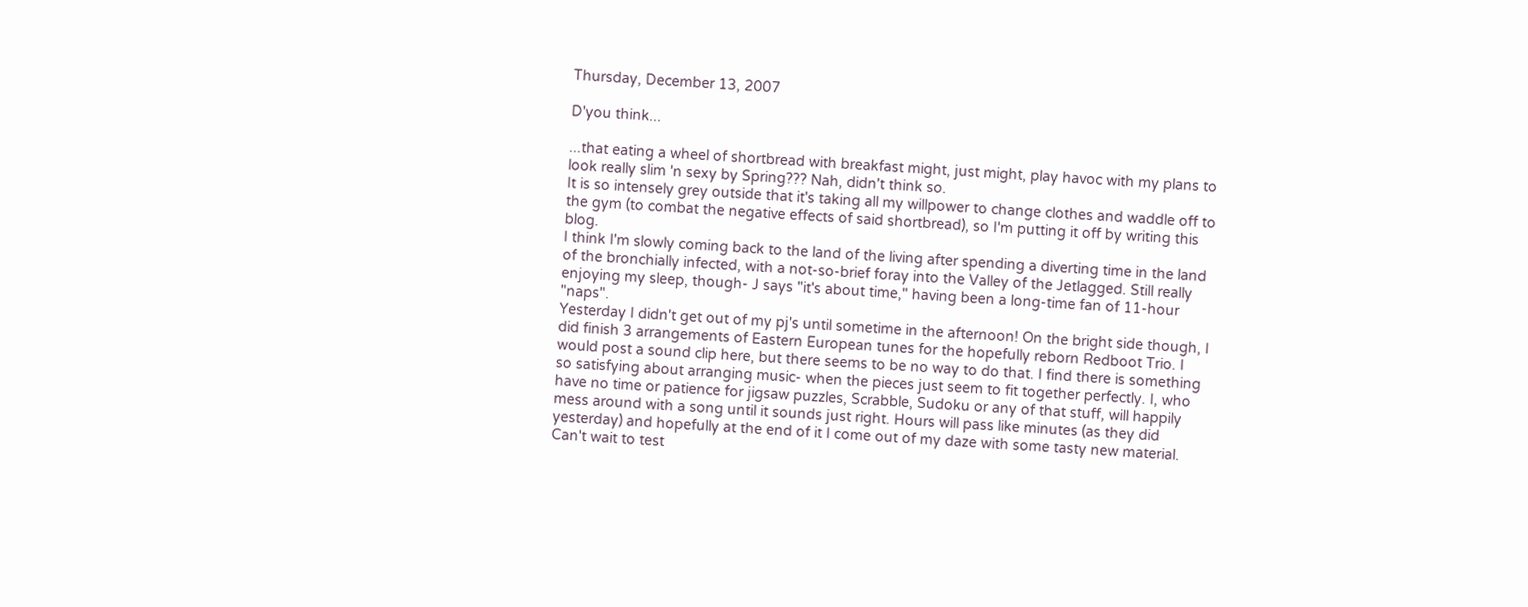Thursday, December 13, 2007

D'you think...

...that eating a wheel of shortbread with breakfast might, just might, play havoc with my plans to look really slim 'n sexy by Spring??? Nah, didn't think so.
It is so intensely grey outside that it's taking all my willpower to change clothes and waddle off to the gym (to combat the negative effects of said shortbread), so I'm putting it off by writing this blog.
I think I'm slowly coming back to the land of the living after spending a diverting time in the land of the bronchially infected, with a not-so-brief foray into the Valley of the Jetlagged. Still really enjoying my sleep, though- J says "it's about time," having been a long-time fan of 11-hour "naps".
Yesterday I didn't get out of my pj's until sometime in the afternoon! On the bright side though, I did finish 3 arrangements of Eastern European tunes for the hopefully reborn Redboot Trio. I would post a sound clip here, but there seems to be no way to do that. I find there is something so satisfying about arranging music- when the pieces just seem to fit together perfectly. I, who have no time or patience for jigsaw puzzles, Scrabble, Sudoku or any of that stuff, will happily mess around with a song until it sounds just right. Hours will pass like minutes (as they did yesterday) and hopefully at the end of it I come out of my daze with some tasty new material. Can't wait to test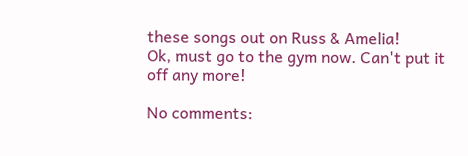these songs out on Russ & Amelia!
Ok, must go to the gym now. Can't put it off any more!

No comments: